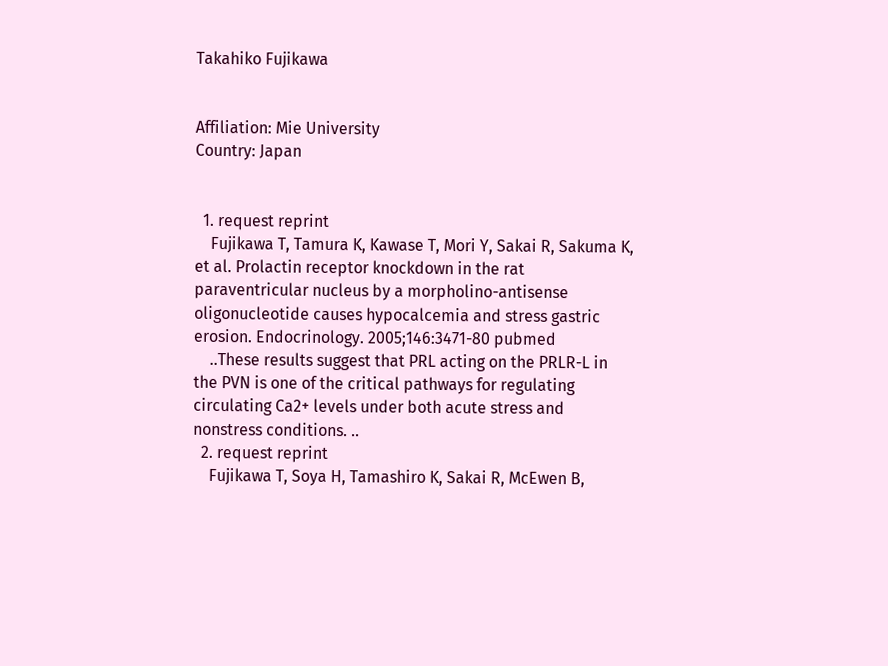Takahiko Fujikawa


Affiliation: Mie University
Country: Japan


  1. request reprint
    Fujikawa T, Tamura K, Kawase T, Mori Y, Sakai R, Sakuma K, et al. Prolactin receptor knockdown in the rat paraventricular nucleus by a morpholino-antisense oligonucleotide causes hypocalcemia and stress gastric erosion. Endocrinology. 2005;146:3471-80 pubmed
    ..These results suggest that PRL acting on the PRLR-L in the PVN is one of the critical pathways for regulating circulating Ca2+ levels under both acute stress and nonstress conditions. ..
  2. request reprint
    Fujikawa T, Soya H, Tamashiro K, Sakai R, McEwen B,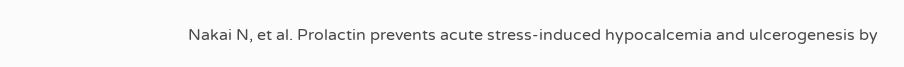Nakai N, et al. Prolactin prevents acute stress-induced hypocalcemia and ulcerogenesis by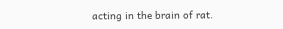acting in the brain of rat.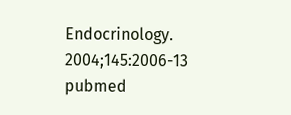Endocrinology. 2004;145:2006-13 pubmed